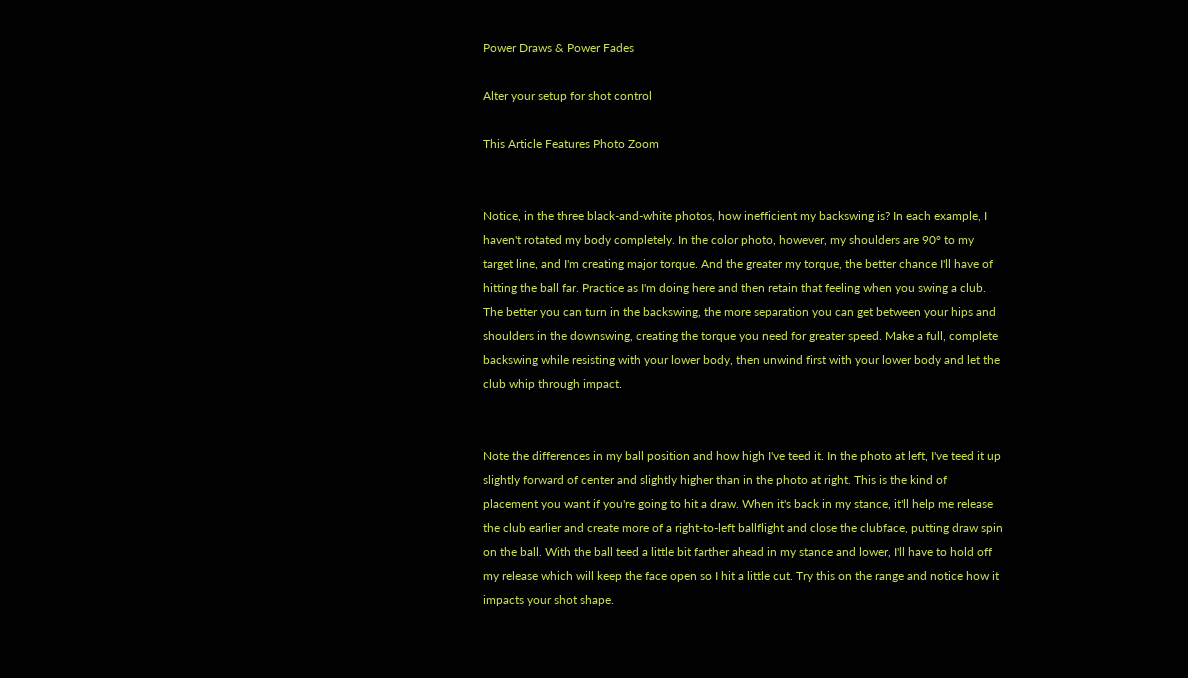Power Draws & Power Fades

Alter your setup for shot control

This Article Features Photo Zoom


Notice, in the three black-and-white photos, how inefficient my backswing is? In each example, I haven't rotated my body completely. In the color photo, however, my shoulders are 90° to my target line, and I'm creating major torque. And the greater my torque, the better chance I'll have of hitting the ball far. Practice as I'm doing here and then retain that feeling when you swing a club. The better you can turn in the backswing, the more separation you can get between your hips and shoulders in the downswing, creating the torque you need for greater speed. Make a full, complete backswing while resisting with your lower body, then unwind first with your lower body and let the club whip through impact.


Note the differences in my ball position and how high I've teed it. In the photo at left, I've teed it up slightly forward of center and slightly higher than in the photo at right. This is the kind of placement you want if you're going to hit a draw. When it's back in my stance, it'll help me release the club earlier and create more of a right-to-left ballflight and close the clubface, putting draw spin on the ball. With the ball teed a little bit farther ahead in my stance and lower, I'll have to hold off my release which will keep the face open so I hit a little cut. Try this on the range and notice how it impacts your shot shape.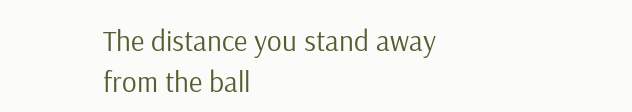The distance you stand away from the ball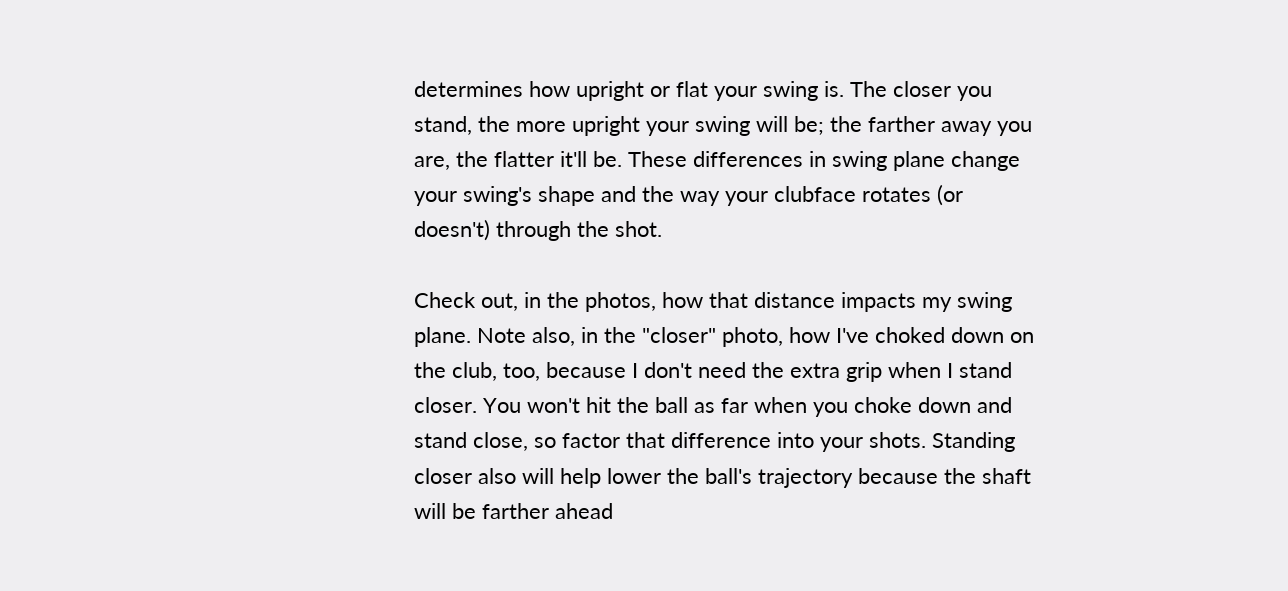determines how upright or flat your swing is. The closer you stand, the more upright your swing will be; the farther away you are, the flatter it'll be. These differences in swing plane change your swing's shape and the way your clubface rotates (or doesn't) through the shot.

Check out, in the photos, how that distance impacts my swing plane. Note also, in the "closer" photo, how I've choked down on the club, too, because I don't need the extra grip when I stand closer. You won't hit the ball as far when you choke down and stand close, so factor that difference into your shots. Standing closer also will help lower the ball's trajectory because the shaft will be farther ahead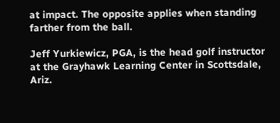at impact. The opposite applies when standing farther from the ball.

Jeff Yurkiewicz, PGA, is the head golf instructor at the Grayhawk Learning Center in Scottsdale, Ariz.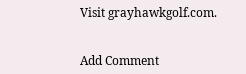Visit grayhawkgolf.com.


Add Comment